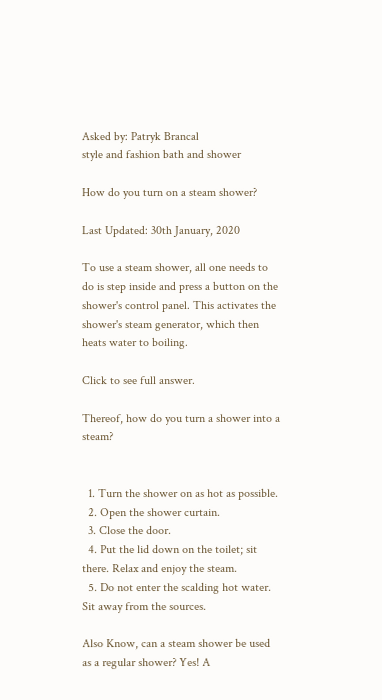Asked by: Patryk Brancal
style and fashion bath and shower

How do you turn on a steam shower?

Last Updated: 30th January, 2020

To use a steam shower, all one needs to do is step inside and press a button on the shower's control panel. This activates the shower's steam generator, which then heats water to boiling.

Click to see full answer.

Thereof, how do you turn a shower into a steam?


  1. Turn the shower on as hot as possible.
  2. Open the shower curtain.
  3. Close the door.
  4. Put the lid down on the toilet; sit there. Relax and enjoy the steam.
  5. Do not enter the scalding hot water. Sit away from the sources.

Also Know, can a steam shower be used as a regular shower? Yes! A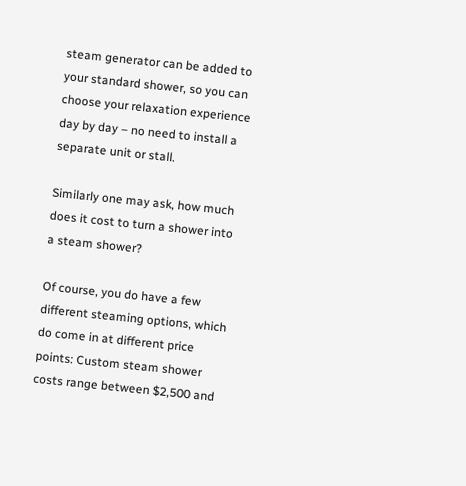steam generator can be added to your standard shower, so you can choose your relaxation experience day by day – no need to install a separate unit or stall.

Similarly one may ask, how much does it cost to turn a shower into a steam shower?

Of course, you do have a few different steaming options, which do come in at different price points: Custom steam shower costs range between $2,500 and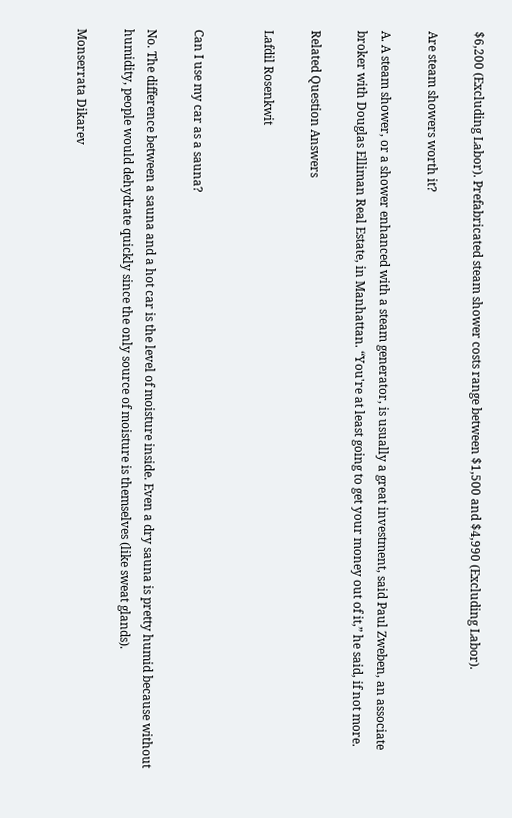$6,200 (Excluding Labor). Prefabricated steam shower costs range between $1,500 and $4,990 (Excluding Labor).

Are steam showers worth it?

A. A steam shower, or a shower enhanced with a steam generator, is usually a great investment, said Paul Zweben, an associate broker with Douglas Elliman Real Estate, in Manhattan. “You're at least going to get your money out of it,” he said, if not more.

Related Question Answers

Lafdil Rosenkwit


Can I use my car as a sauna?

No. The difference between a sauna and a hot car is the level of moisture inside. Even a dry sauna is pretty humid because without humidity, people would dehydrate quickly since the only source of moisture is themselves (like sweat glands).

Monserrata Dikarev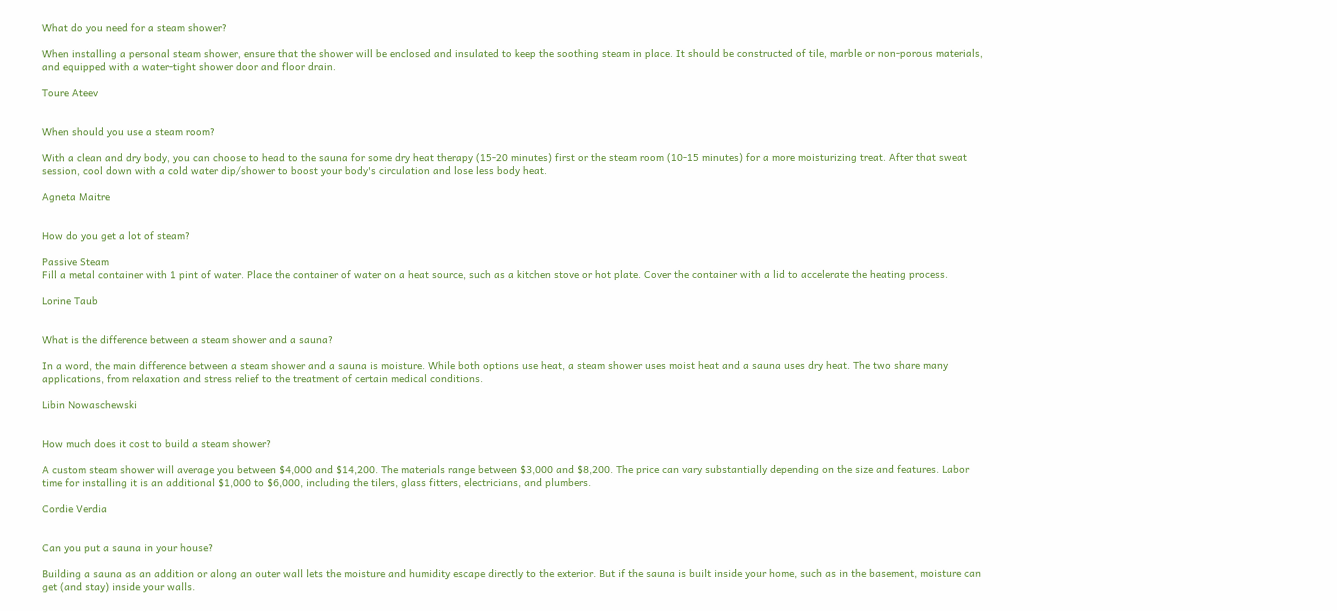What do you need for a steam shower?

When installing a personal steam shower, ensure that the shower will be enclosed and insulated to keep the soothing steam in place. It should be constructed of tile, marble or non-porous materials, and equipped with a water-tight shower door and floor drain.

Toure Ateev


When should you use a steam room?

With a clean and dry body, you can choose to head to the sauna for some dry heat therapy (15-20 minutes) first or the steam room (10-15 minutes) for a more moisturizing treat. After that sweat session, cool down with a cold water dip/shower to boost your body's circulation and lose less body heat.

Agneta Maitre


How do you get a lot of steam?

Passive Steam
Fill a metal container with 1 pint of water. Place the container of water on a heat source, such as a kitchen stove or hot plate. Cover the container with a lid to accelerate the heating process.

Lorine Taub


What is the difference between a steam shower and a sauna?

In a word, the main difference between a steam shower and a sauna is moisture. While both options use heat, a steam shower uses moist heat and a sauna uses dry heat. The two share many applications, from relaxation and stress relief to the treatment of certain medical conditions.

Libin Nowaschewski


How much does it cost to build a steam shower?

A custom steam shower will average you between $4,000 and $14,200. The materials range between $3,000 and $8,200. The price can vary substantially depending on the size and features. Labor time for installing it is an additional $1,000 to $6,000, including the tilers, glass fitters, electricians, and plumbers.

Cordie Verdia


Can you put a sauna in your house?

Building a sauna as an addition or along an outer wall lets the moisture and humidity escape directly to the exterior. But if the sauna is built inside your home, such as in the basement, moisture can get (and stay) inside your walls.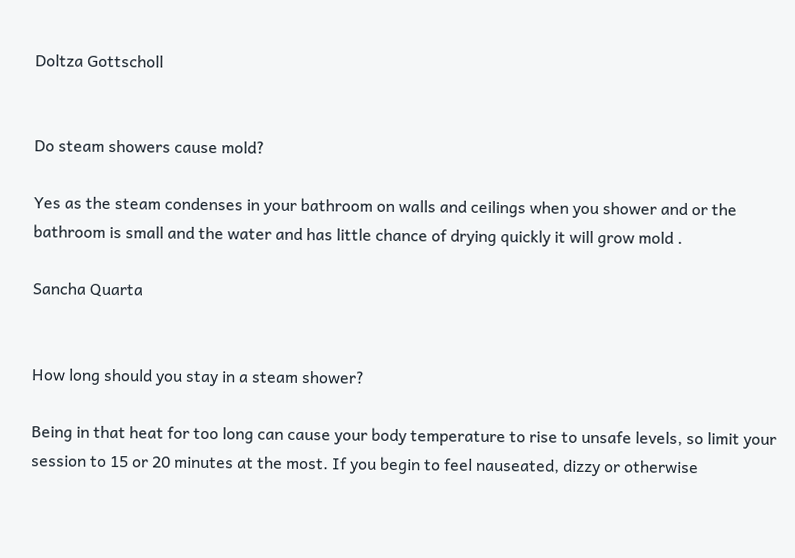Doltza Gottscholl


Do steam showers cause mold?

Yes as the steam condenses in your bathroom on walls and ceilings when you shower and or the bathroom is small and the water and has little chance of drying quickly it will grow mold .

Sancha Quarta


How long should you stay in a steam shower?

Being in that heat for too long can cause your body temperature to rise to unsafe levels, so limit your session to 15 or 20 minutes at the most. If you begin to feel nauseated, dizzy or otherwise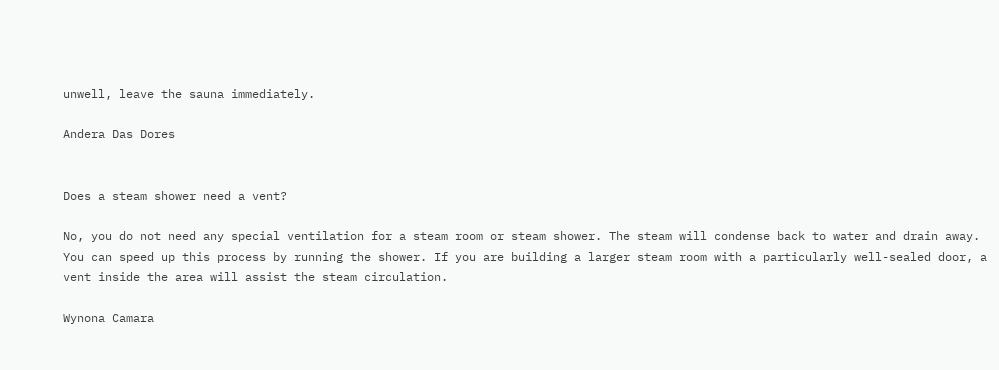unwell, leave the sauna immediately.

Andera Das Dores


Does a steam shower need a vent?

No, you do not need any special ventilation for a steam room or steam shower. The steam will condense back to water and drain away. You can speed up this process by running the shower. If you are building a larger steam room with a particularly well-sealed door, a vent inside the area will assist the steam circulation.

Wynona Camara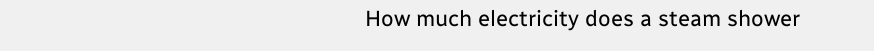How much electricity does a steam shower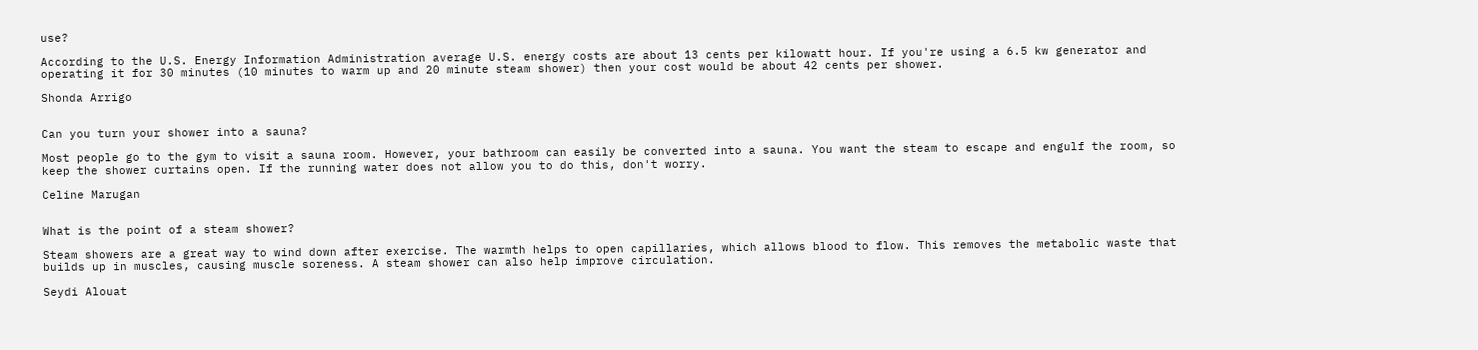use?

According to the U.S. Energy Information Administration average U.S. energy costs are about 13 cents per kilowatt hour. If you're using a 6.5 kw generator and operating it for 30 minutes (10 minutes to warm up and 20 minute steam shower) then your cost would be about 42 cents per shower.

Shonda Arrigo


Can you turn your shower into a sauna?

Most people go to the gym to visit a sauna room. However, your bathroom can easily be converted into a sauna. You want the steam to escape and engulf the room, so keep the shower curtains open. If the running water does not allow you to do this, don't worry.

Celine Marugan


What is the point of a steam shower?

Steam showers are a great way to wind down after exercise. The warmth helps to open capillaries, which allows blood to flow. This removes the metabolic waste that builds up in muscles, causing muscle soreness. A steam shower can also help improve circulation.

Seydi Alouat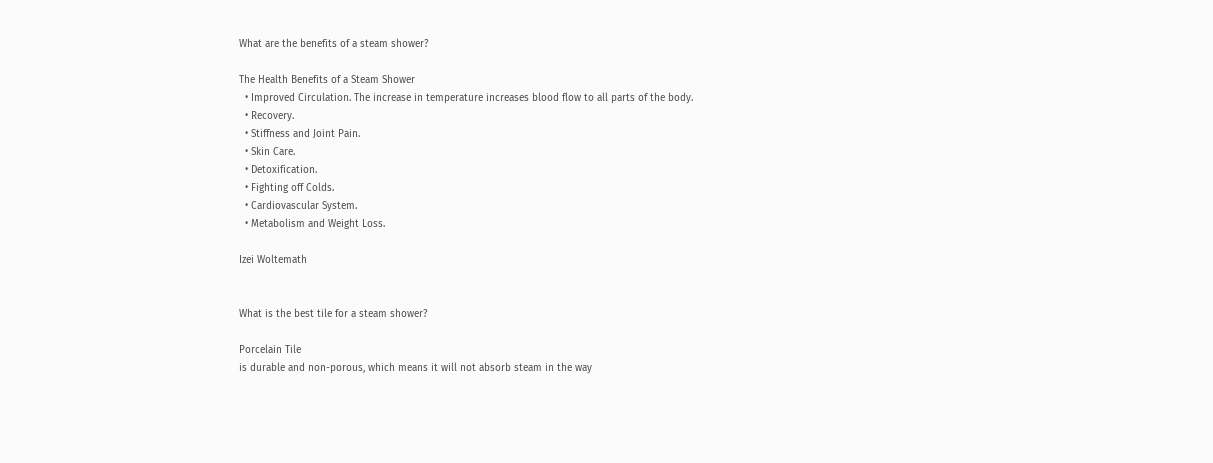What are the benefits of a steam shower?

The Health Benefits of a Steam Shower
  • Improved Circulation. The increase in temperature increases blood flow to all parts of the body.
  • Recovery.
  • Stiffness and Joint Pain.
  • Skin Care.
  • Detoxification.
  • Fighting off Colds.
  • Cardiovascular System.
  • Metabolism and Weight Loss.

Izei Woltemath


What is the best tile for a steam shower?

Porcelain Tile
is durable and non-porous, which means it will not absorb steam in the way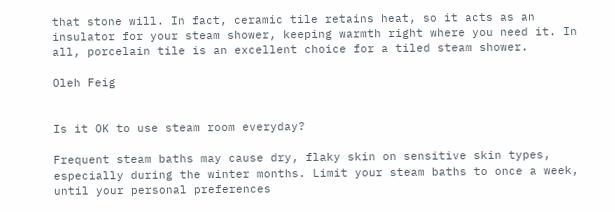that stone will. In fact, ceramic tile retains heat, so it acts as an insulator for your steam shower, keeping warmth right where you need it. In all, porcelain tile is an excellent choice for a tiled steam shower.

Oleh Feig


Is it OK to use steam room everyday?

Frequent steam baths may cause dry, flaky skin on sensitive skin types, especially during the winter months. Limit your steam baths to once a week, until your personal preferences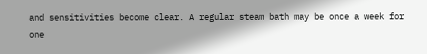and sensitivities become clear. A regular steam bath may be once a week for one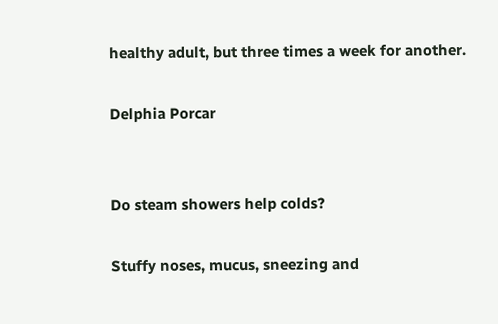healthy adult, but three times a week for another.

Delphia Porcar


Do steam showers help colds?

Stuffy noses, mucus, sneezing and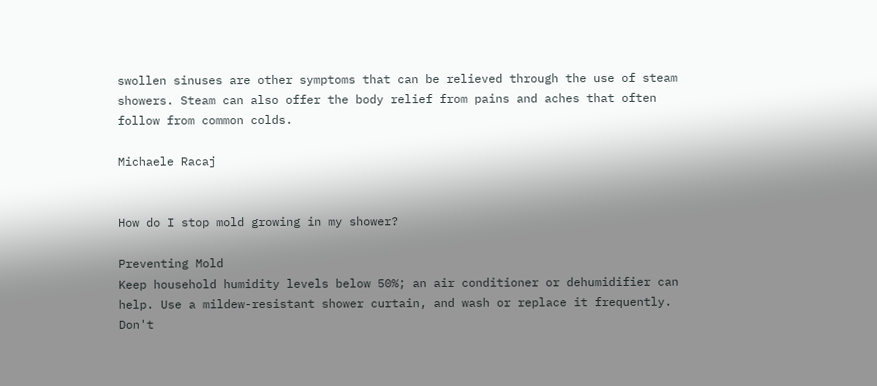swollen sinuses are other symptoms that can be relieved through the use of steam showers. Steam can also offer the body relief from pains and aches that often follow from common colds.

Michaele Racaj


How do I stop mold growing in my shower?

Preventing Mold
Keep household humidity levels below 50%; an air conditioner or dehumidifier can help. Use a mildew-resistant shower curtain, and wash or replace it frequently. Don't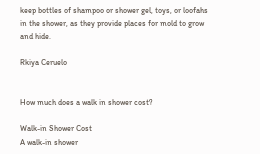keep bottles of shampoo or shower gel, toys, or loofahs in the shower, as they provide places for mold to grow and hide.

Rkiya Ceruelo


How much does a walk in shower cost?

Walk-in Shower Cost
A walk-in shower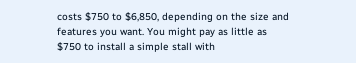costs $750 to $6,850, depending on the size and features you want. You might pay as little as $750 to install a simple stall with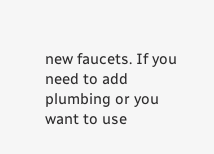new faucets. If you need to add plumbing or you want to use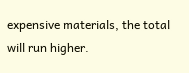expensive materials, the total will run higher.